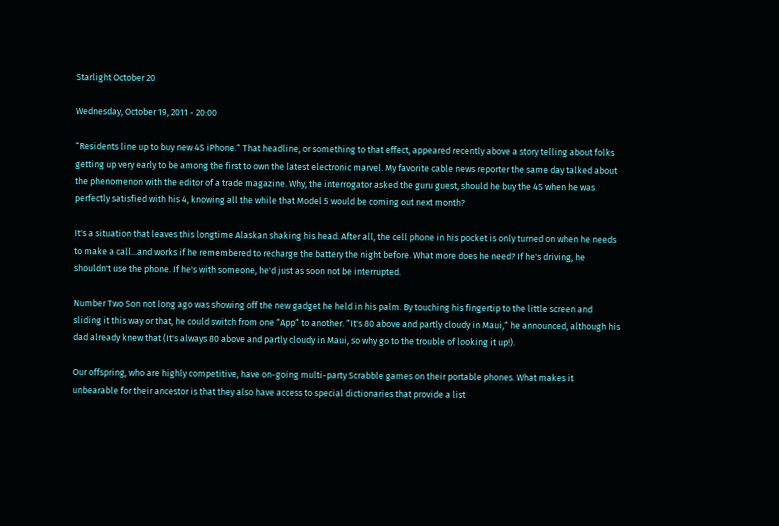Starlight October 20

Wednesday, October 19, 2011 - 20:00

“Residents line up to buy new 4S iPhone.“ That headline, or something to that effect, appeared recently above a story telling about folks getting up very early to be among the first to own the latest electronic marvel. My favorite cable news reporter the same day talked about the phenomenon with the editor of a trade magazine. Why, the interrogator asked the guru guest, should he buy the 4S when he was perfectly satisfied with his 4, knowing all the while that Model 5 would be coming out next month?

It's a situation that leaves this longtime Alaskan shaking his head. After all, the cell phone in his pocket is only turned on when he needs to make a call...and works if he remembered to recharge the battery the night before. What more does he need? If he's driving, he shouldn't use the phone. If he's with someone, he'd just as soon not be interrupted.

Number Two Son not long ago was showing off the new gadget he held in his palm. By touching his fingertip to the little screen and sliding it this way or that, he could switch from one “App“ to another. “It's 80 above and partly cloudy in Maui,“ he announced, although his dad already knew that (It's always 80 above and partly cloudy in Maui, so why go to the trouble of looking it up!).

Our offspring, who are highly competitive, have on-going multi-party Scrabble games on their portable phones. What makes it unbearable for their ancestor is that they also have access to special dictionaries that provide a list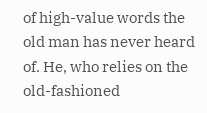of high-value words the old man has never heard of. He, who relies on the old-fashioned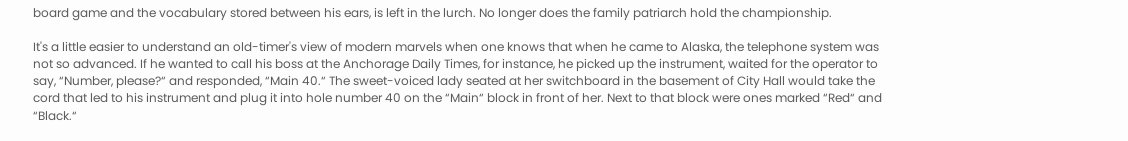board game and the vocabulary stored between his ears, is left in the lurch. No longer does the family patriarch hold the championship.

It's a little easier to understand an old-timer's view of modern marvels when one knows that when he came to Alaska, the telephone system was not so advanced. If he wanted to call his boss at the Anchorage Daily Times, for instance, he picked up the instrument, waited for the operator to say, “Number, please?“ and responded, “Main 40.“ The sweet-voiced lady seated at her switchboard in the basement of City Hall would take the cord that led to his instrument and plug it into hole number 40 on the “Main“ block in front of her. Next to that block were ones marked “Red“ and “Black.“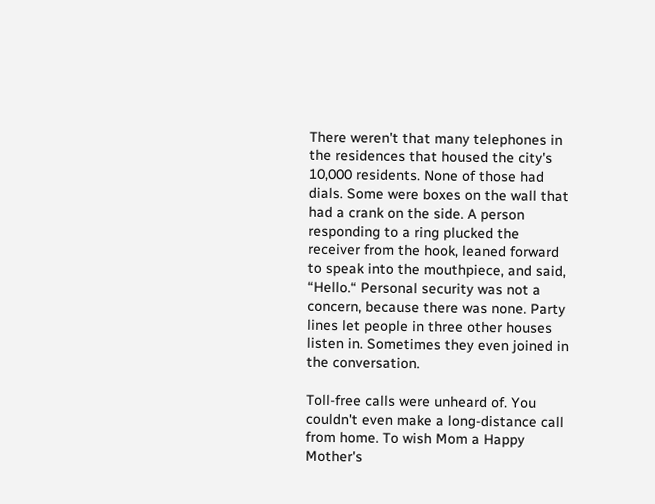There weren't that many telephones in the residences that housed the city's 10,000 residents. None of those had dials. Some were boxes on the wall that had a crank on the side. A person responding to a ring plucked the receiver from the hook, leaned forward to speak into the mouthpiece, and said, “Hello.“ Personal security was not a concern, because there was none. Party lines let people in three other houses listen in. Sometimes they even joined in the conversation.

Toll-free calls were unheard of. You couldn't even make a long-distance call from home. To wish Mom a Happy Mother's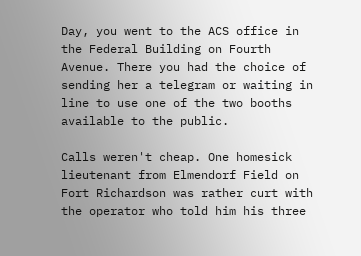Day, you went to the ACS office in the Federal Building on Fourth Avenue. There you had the choice of sending her a telegram or waiting in line to use one of the two booths available to the public.

Calls weren't cheap. One homesick lieutenant from Elmendorf Field on Fort Richardson was rather curt with the operator who told him his three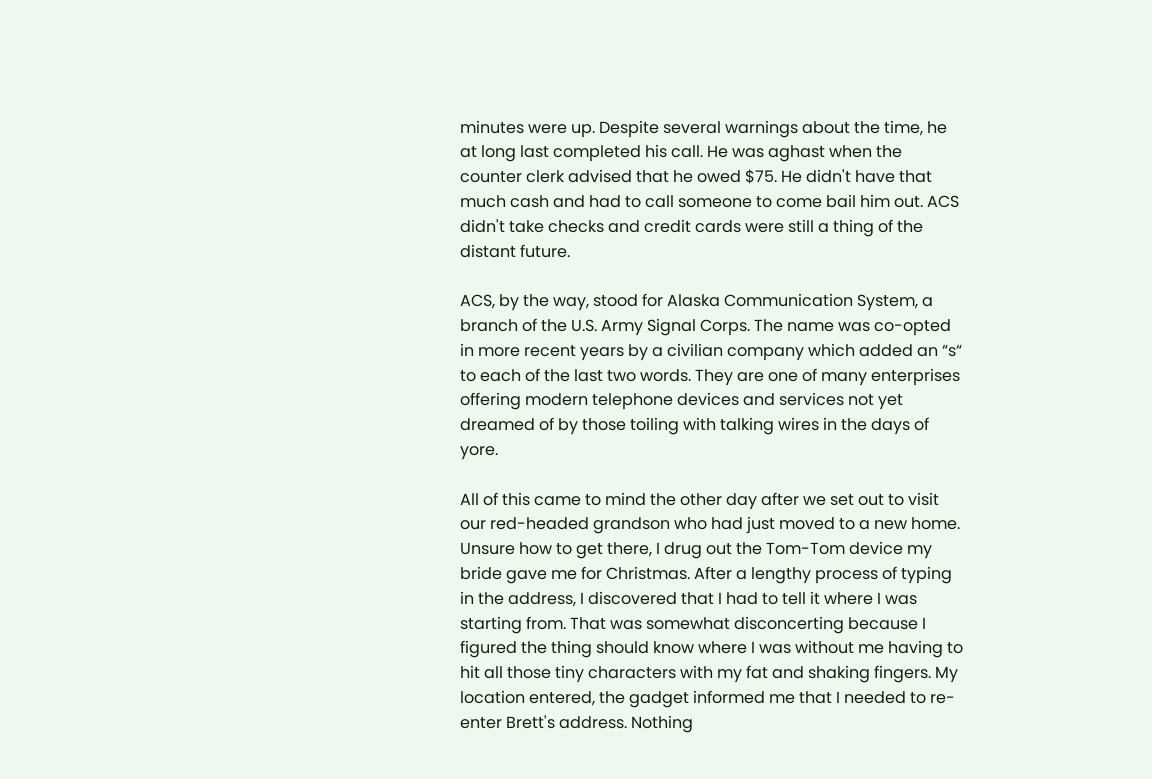minutes were up. Despite several warnings about the time, he at long last completed his call. He was aghast when the counter clerk advised that he owed $75. He didn't have that much cash and had to call someone to come bail him out. ACS didn't take checks and credit cards were still a thing of the distant future.

ACS, by the way, stood for Alaska Communication System, a branch of the U.S. Army Signal Corps. The name was co-opted in more recent years by a civilian company which added an “s“ to each of the last two words. They are one of many enterprises offering modern telephone devices and services not yet dreamed of by those toiling with talking wires in the days of yore.

All of this came to mind the other day after we set out to visit our red-headed grandson who had just moved to a new home. Unsure how to get there, I drug out the Tom-Tom device my bride gave me for Christmas. After a lengthy process of typing in the address, I discovered that I had to tell it where I was starting from. That was somewhat disconcerting because I figured the thing should know where I was without me having to hit all those tiny characters with my fat and shaking fingers. My location entered, the gadget informed me that I needed to re-enter Brett's address. Nothing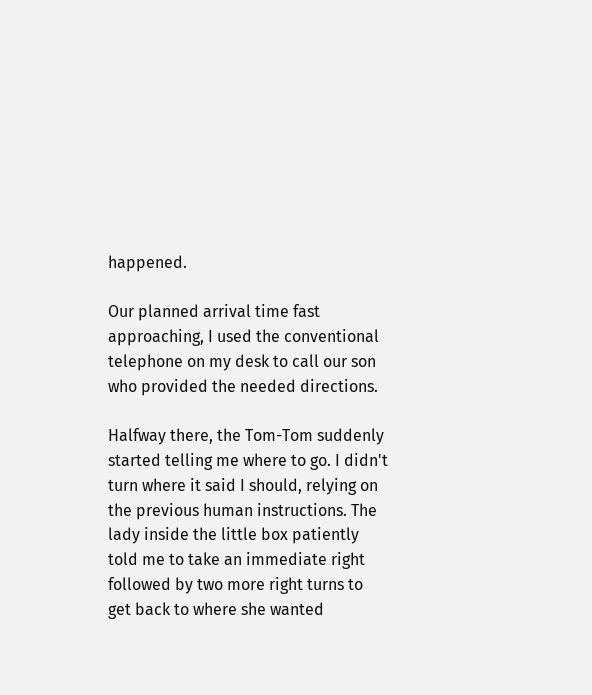happened.

Our planned arrival time fast approaching, I used the conventional telephone on my desk to call our son who provided the needed directions.

Halfway there, the Tom-Tom suddenly started telling me where to go. I didn't turn where it said I should, relying on the previous human instructions. The lady inside the little box patiently told me to take an immediate right followed by two more right turns to get back to where she wanted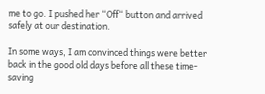me to go. I pushed her “Off“ button and arrived safely at our destination.

In some ways, I am convinced things were better back in the good old days before all these time-saving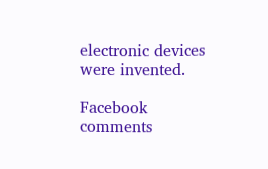electronic devices were invented.

Facebook comments